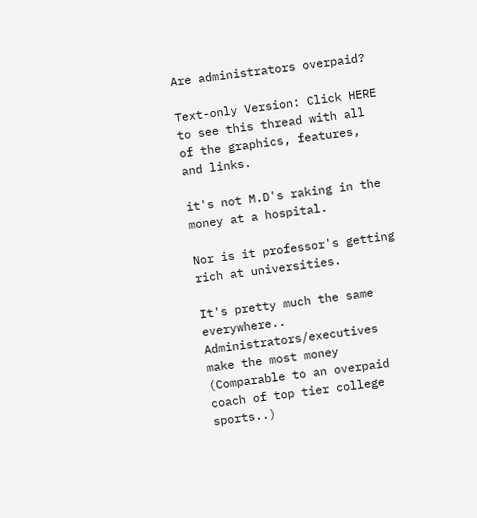Are administrators overpaid?

Text-only Version: Click HERE to see this thread with all of the graphics, features, and links.

it's not M.D's raking in the money at a hospital.

Nor is it professor's getting rich at universities.

It's pretty much the same everywhere.. Administrators/executives make the most money (Comparable to an overpaid coach of top tier college sports..)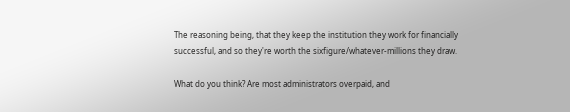The reasoning being, that they keep the institution they work for financially successful, and so they're worth the sixfigure/whatever-millions they draw.

What do you think? Are most administrators overpaid, and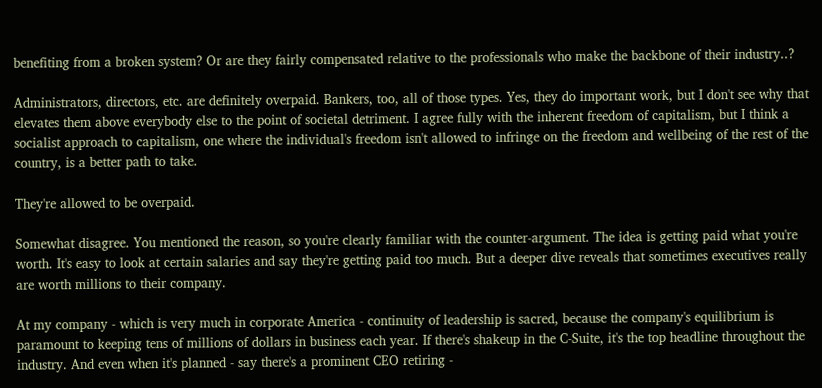benefiting from a broken system? Or are they fairly compensated relative to the professionals who make the backbone of their industry..?

Administrators, directors, etc. are definitely overpaid. Bankers, too, all of those types. Yes, they do important work, but I don't see why that elevates them above everybody else to the point of societal detriment. I agree fully with the inherent freedom of capitalism, but I think a socialist approach to capitalism, one where the individual's freedom isn't allowed to infringe on the freedom and wellbeing of the rest of the country, is a better path to take.

They're allowed to be overpaid.

Somewhat disagree. You mentioned the reason, so you're clearly familiar with the counter-argument. The idea is getting paid what you're worth. It's easy to look at certain salaries and say they're getting paid too much. But a deeper dive reveals that sometimes executives really are worth millions to their company.

At my company - which is very much in corporate America - continuity of leadership is sacred, because the company's equilibrium is paramount to keeping tens of millions of dollars in business each year. If there's shakeup in the C-Suite, it's the top headline throughout the industry. And even when it's planned - say there's a prominent CEO retiring -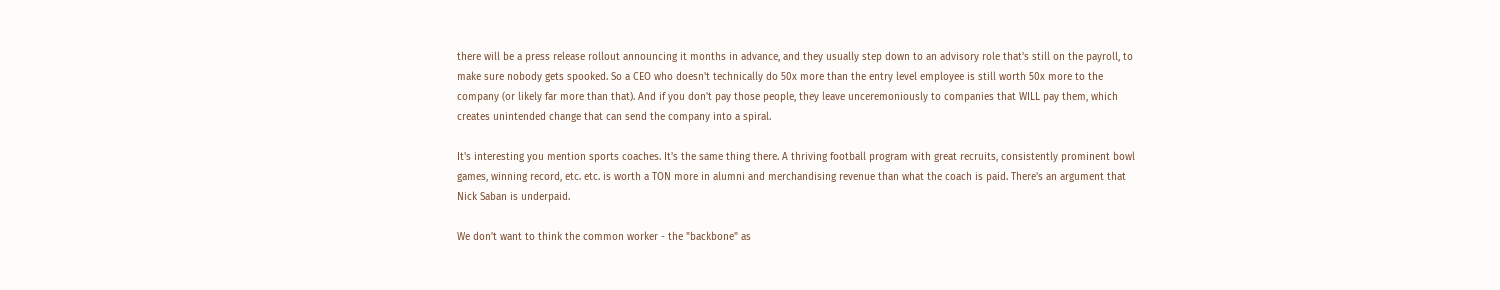there will be a press release rollout announcing it months in advance, and they usually step down to an advisory role that's still on the payroll, to make sure nobody gets spooked. So a CEO who doesn't technically do 50x more than the entry level employee is still worth 50x more to the company (or likely far more than that). And if you don't pay those people, they leave unceremoniously to companies that WILL pay them, which creates unintended change that can send the company into a spiral.

It's interesting you mention sports coaches. It's the same thing there. A thriving football program with great recruits, consistently prominent bowl games, winning record, etc. etc. is worth a TON more in alumni and merchandising revenue than what the coach is paid. There's an argument that Nick Saban is underpaid.

We don't want to think the common worker - the "backbone" as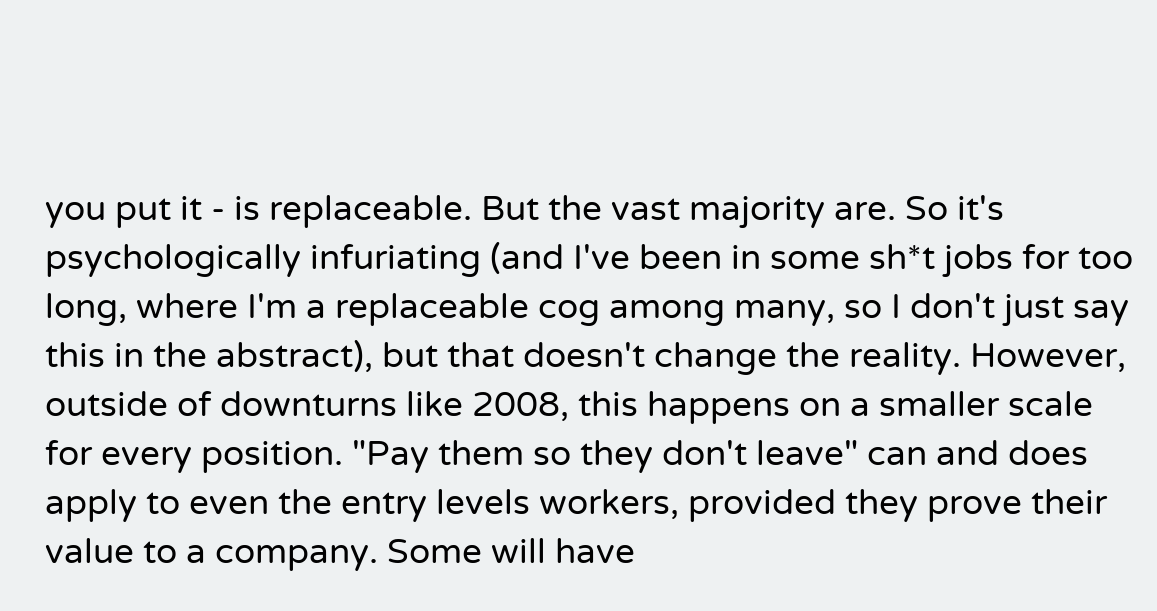you put it - is replaceable. But the vast majority are. So it's psychologically infuriating (and I've been in some sh*t jobs for too long, where I'm a replaceable cog among many, so I don't just say this in the abstract), but that doesn't change the reality. However, outside of downturns like 2008, this happens on a smaller scale for every position. "Pay them so they don't leave" can and does apply to even the entry levels workers, provided they prove their value to a company. Some will have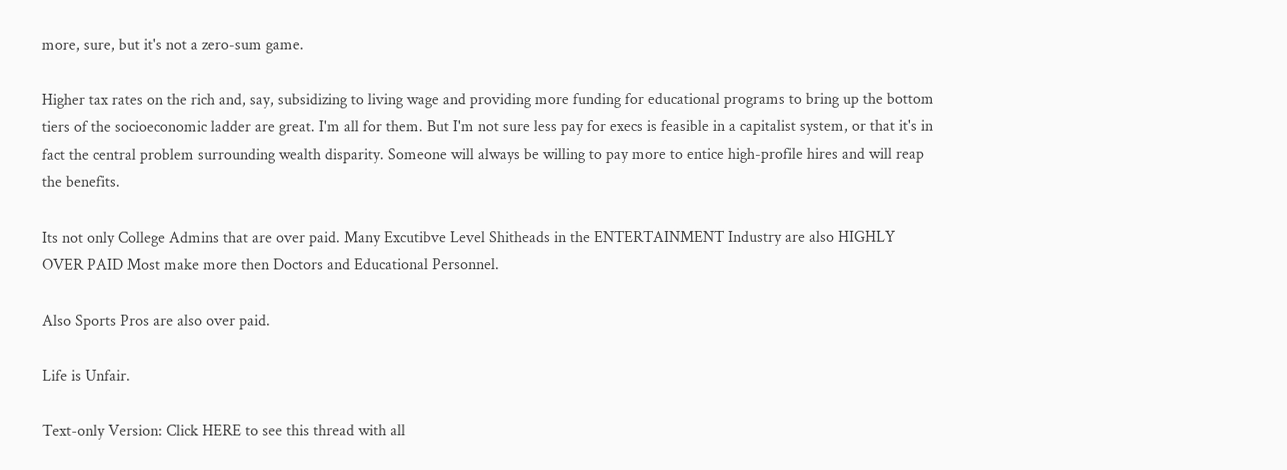more, sure, but it's not a zero-sum game.

Higher tax rates on the rich and, say, subsidizing to living wage and providing more funding for educational programs to bring up the bottom tiers of the socioeconomic ladder are great. I'm all for them. But I'm not sure less pay for execs is feasible in a capitalist system, or that it's in fact the central problem surrounding wealth disparity. Someone will always be willing to pay more to entice high-profile hires and will reap the benefits.

Its not only College Admins that are over paid. Many Excutibve Level Shitheads in the ENTERTAINMENT Industry are also HIGHLY OVER PAID Most make more then Doctors and Educational Personnel.

Also Sports Pros are also over paid.

Life is Unfair.

Text-only Version: Click HERE to see this thread with all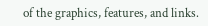of the graphics, features, and links.